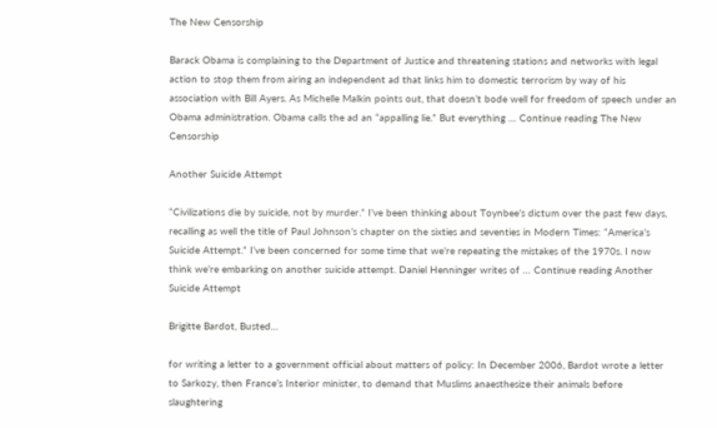The New Censorship

Barack Obama is complaining to the Department of Justice and threatening stations and networks with legal action to stop them from airing an independent ad that links him to domestic terrorism by way of his association with Bill Ayers. As Michelle Malkin points out, that doesn’t bode well for freedom of speech under an Obama administration. Obama calls the ad an “appalling lie.” But everything … Continue reading The New Censorship

Another Suicide Attempt

“Civilizations die by suicide, not by murder.” I’ve been thinking about Toynbee’s dictum over the past few days, recalling as well the title of Paul Johnson’s chapter on the sixties and seventies in Modern Times: “America’s Suicide Attempt.” I’ve been concerned for some time that we’re repeating the mistakes of the 1970s. I now think we’re embarking on another suicide attempt. Daniel Henninger writes of … Continue reading Another Suicide Attempt

Brigitte Bardot, Busted…

for writing a letter to a government official about matters of policy: In December 2006, Bardot wrote a letter to Sarkozy, then France’s Interior minister, to demand that Muslims anaesthesize their animals before slaughtering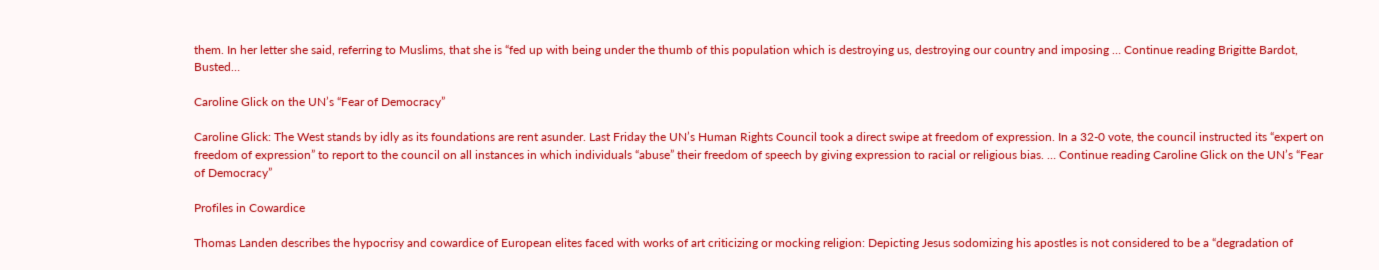them. In her letter she said, referring to Muslims, that she is “fed up with being under the thumb of this population which is destroying us, destroying our country and imposing … Continue reading Brigitte Bardot, Busted…

Caroline Glick on the UN’s “Fear of Democracy”

Caroline Glick: The West stands by idly as its foundations are rent asunder. Last Friday the UN’s Human Rights Council took a direct swipe at freedom of expression. In a 32-0 vote, the council instructed its “expert on freedom of expression” to report to the council on all instances in which individuals “abuse” their freedom of speech by giving expression to racial or religious bias. … Continue reading Caroline Glick on the UN’s “Fear of Democracy”

Profiles in Cowardice

Thomas Landen describes the hypocrisy and cowardice of European elites faced with works of art criticizing or mocking religion: Depicting Jesus sodomizing his apostles is not considered to be a “degradation of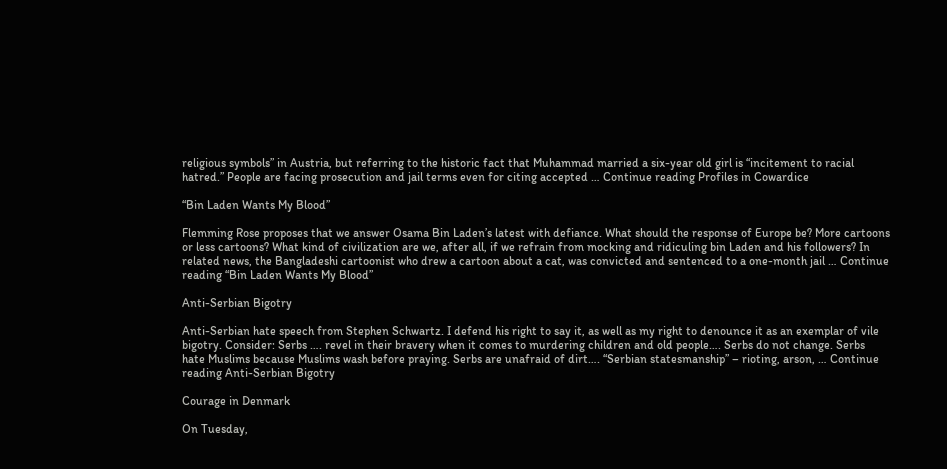religious symbols” in Austria, but referring to the historic fact that Muhammad married a six-year old girl is “incitement to racial hatred.” People are facing prosecution and jail terms even for citing accepted … Continue reading Profiles in Cowardice

“Bin Laden Wants My Blood”

Flemming Rose proposes that we answer Osama Bin Laden’s latest with defiance. What should the response of Europe be? More cartoons or less cartoons? What kind of civilization are we, after all, if we refrain from mocking and ridiculing bin Laden and his followers? In related news, the Bangladeshi cartoonist who drew a cartoon about a cat, was convicted and sentenced to a one-month jail … Continue reading “Bin Laden Wants My Blood”

Anti-Serbian Bigotry

Anti-Serbian hate speech from Stephen Schwartz. I defend his right to say it, as well as my right to denounce it as an exemplar of vile bigotry. Consider: Serbs …. revel in their bravery when it comes to murdering children and old people…. Serbs do not change. Serbs hate Muslims because Muslims wash before praying. Serbs are unafraid of dirt…. “Serbian statesmanship” – rioting, arson, … Continue reading Anti-Serbian Bigotry

Courage in Denmark

On Tuesday,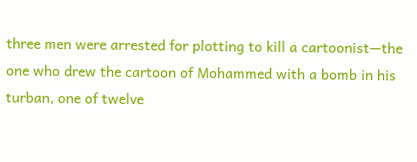three men were arrested for plotting to kill a cartoonist—the one who drew the cartoon of Mohammed with a bomb in his turban, one of twelve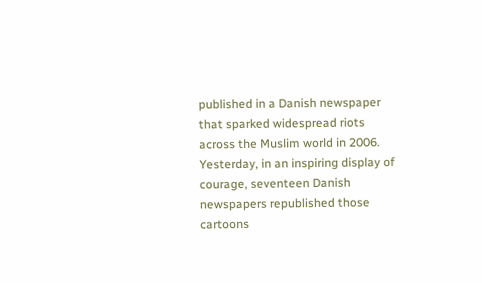published in a Danish newspaper that sparked widespread riots across the Muslim world in 2006. Yesterday, in an inspiring display of courage, seventeen Danish newspapers republished those cartoons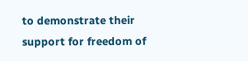to demonstrate their support for freedom of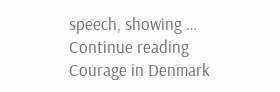speech, showing … Continue reading Courage in Denmark